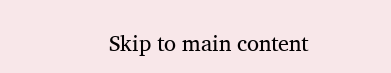Skip to main content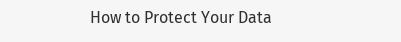How to Protect Your Data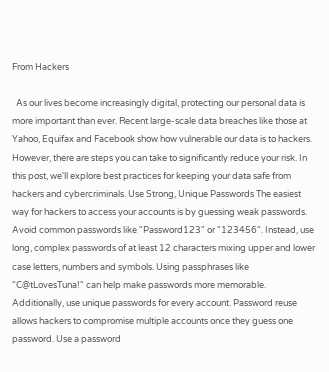From Hackers

  As our lives become increasingly digital, protecting our personal data is more important than ever. Recent large-scale data breaches like those at Yahoo, Equifax and Facebook show how vulnerable our data is to hackers. However, there are steps you can take to significantly reduce your risk. In this post, we'll explore best practices for keeping your data safe from hackers and cybercriminals. Use Strong, Unique Passwords The easiest way for hackers to access your accounts is by guessing weak passwords. Avoid common passwords like "Password123" or "123456". Instead, use long, complex passwords of at least 12 characters mixing upper and lower case letters, numbers and symbols. Using passphrases like "C@tLovesTuna!" can help make passwords more memorable. Additionally, use unique passwords for every account. Password reuse allows hackers to compromise multiple accounts once they guess one password. Use a password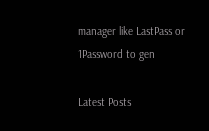manager like LastPass or 1Password to gen

Latest Posts